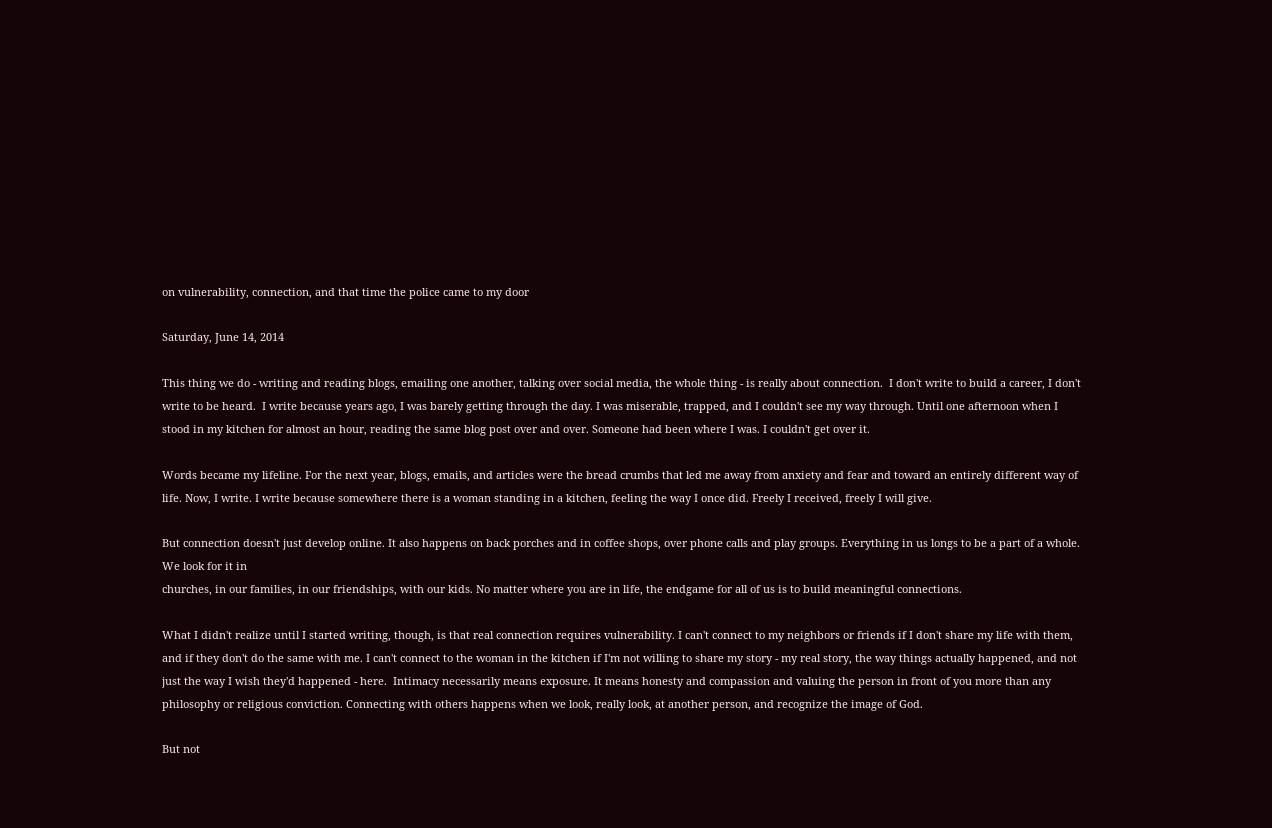on vulnerability, connection, and that time the police came to my door

Saturday, June 14, 2014

This thing we do - writing and reading blogs, emailing one another, talking over social media, the whole thing - is really about connection.  I don't write to build a career, I don't write to be heard.  I write because years ago, I was barely getting through the day. I was miserable, trapped, and I couldn't see my way through. Until one afternoon when I stood in my kitchen for almost an hour, reading the same blog post over and over. Someone had been where I was. I couldn't get over it.

Words became my lifeline. For the next year, blogs, emails, and articles were the bread crumbs that led me away from anxiety and fear and toward an entirely different way of life. Now, I write. I write because somewhere there is a woman standing in a kitchen, feeling the way I once did. Freely I received, freely I will give.

But connection doesn't just develop online. It also happens on back porches and in coffee shops, over phone calls and play groups. Everything in us longs to be a part of a whole. We look for it in
churches, in our families, in our friendships, with our kids. No matter where you are in life, the endgame for all of us is to build meaningful connections.

What I didn't realize until I started writing, though, is that real connection requires vulnerability. I can't connect to my neighbors or friends if I don't share my life with them, and if they don't do the same with me. I can't connect to the woman in the kitchen if I'm not willing to share my story - my real story, the way things actually happened, and not just the way I wish they'd happened - here.  Intimacy necessarily means exposure. It means honesty and compassion and valuing the person in front of you more than any philosophy or religious conviction. Connecting with others happens when we look, really look, at another person, and recognize the image of God.

But not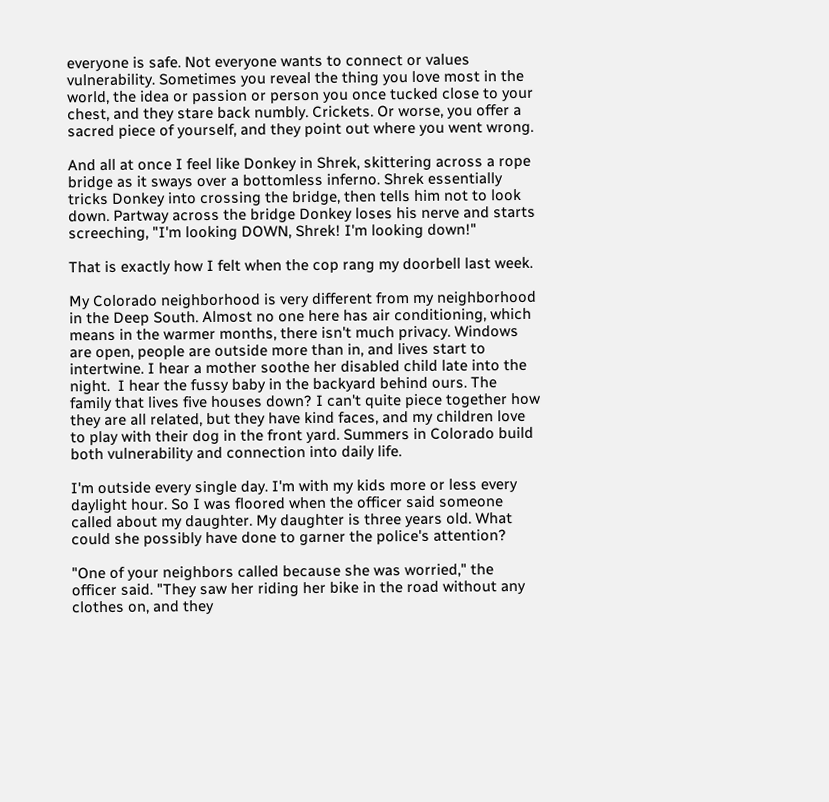everyone is safe. Not everyone wants to connect or values vulnerability. Sometimes you reveal the thing you love most in the world, the idea or passion or person you once tucked close to your chest, and they stare back numbly. Crickets. Or worse, you offer a sacred piece of yourself, and they point out where you went wrong.

And all at once I feel like Donkey in Shrek, skittering across a rope bridge as it sways over a bottomless inferno. Shrek essentially tricks Donkey into crossing the bridge, then tells him not to look down. Partway across the bridge Donkey loses his nerve and starts screeching, "I'm looking DOWN, Shrek! I'm looking down!"

That is exactly how I felt when the cop rang my doorbell last week.

My Colorado neighborhood is very different from my neighborhood in the Deep South. Almost no one here has air conditioning, which means in the warmer months, there isn't much privacy. Windows are open, people are outside more than in, and lives start to intertwine. I hear a mother soothe her disabled child late into the night.  I hear the fussy baby in the backyard behind ours. The family that lives five houses down? I can't quite piece together how they are all related, but they have kind faces, and my children love to play with their dog in the front yard. Summers in Colorado build both vulnerability and connection into daily life.

I'm outside every single day. I'm with my kids more or less every daylight hour. So I was floored when the officer said someone called about my daughter. My daughter is three years old. What could she possibly have done to garner the police's attention?

"One of your neighbors called because she was worried," the officer said. "They saw her riding her bike in the road without any clothes on, and they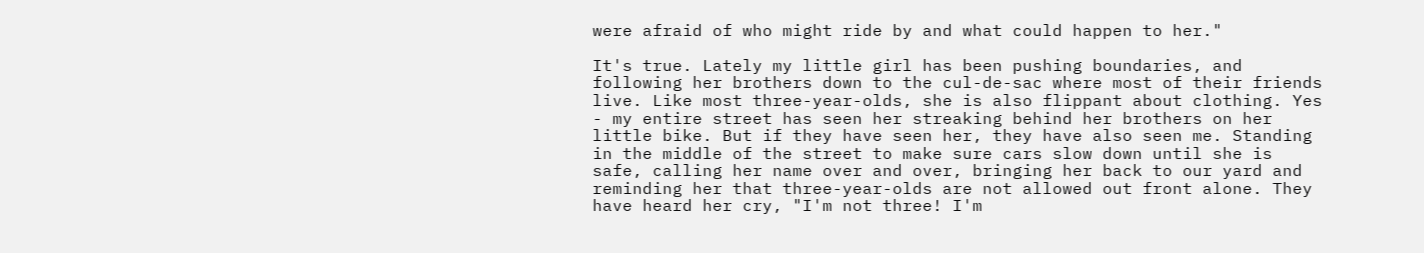were afraid of who might ride by and what could happen to her."

It's true. Lately my little girl has been pushing boundaries, and following her brothers down to the cul-de-sac where most of their friends live. Like most three-year-olds, she is also flippant about clothing. Yes - my entire street has seen her streaking behind her brothers on her little bike. But if they have seen her, they have also seen me. Standing in the middle of the street to make sure cars slow down until she is safe, calling her name over and over, bringing her back to our yard and reminding her that three-year-olds are not allowed out front alone. They have heard her cry, "I'm not three! I'm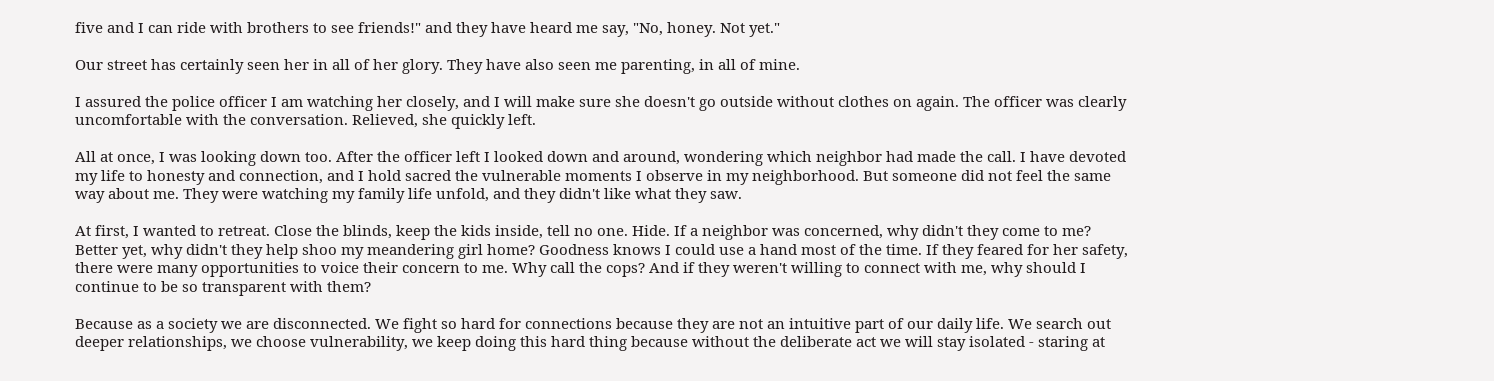five and I can ride with brothers to see friends!" and they have heard me say, "No, honey. Not yet."

Our street has certainly seen her in all of her glory. They have also seen me parenting, in all of mine.

I assured the police officer I am watching her closely, and I will make sure she doesn't go outside without clothes on again. The officer was clearly uncomfortable with the conversation. Relieved, she quickly left.

All at once, I was looking down too. After the officer left I looked down and around, wondering which neighbor had made the call. I have devoted my life to honesty and connection, and I hold sacred the vulnerable moments I observe in my neighborhood. But someone did not feel the same way about me. They were watching my family life unfold, and they didn't like what they saw.

At first, I wanted to retreat. Close the blinds, keep the kids inside, tell no one. Hide. If a neighbor was concerned, why didn't they come to me? Better yet, why didn't they help shoo my meandering girl home? Goodness knows I could use a hand most of the time. If they feared for her safety, there were many opportunities to voice their concern to me. Why call the cops? And if they weren't willing to connect with me, why should I continue to be so transparent with them?

Because as a society we are disconnected. We fight so hard for connections because they are not an intuitive part of our daily life. We search out deeper relationships, we choose vulnerability, we keep doing this hard thing because without the deliberate act we will stay isolated - staring at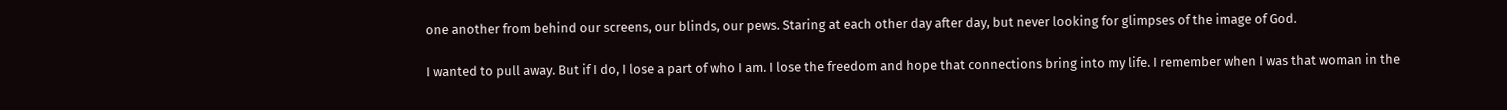one another from behind our screens, our blinds, our pews. Staring at each other day after day, but never looking for glimpses of the image of God.

I wanted to pull away. But if I do, I lose a part of who I am. I lose the freedom and hope that connections bring into my life. I remember when I was that woman in the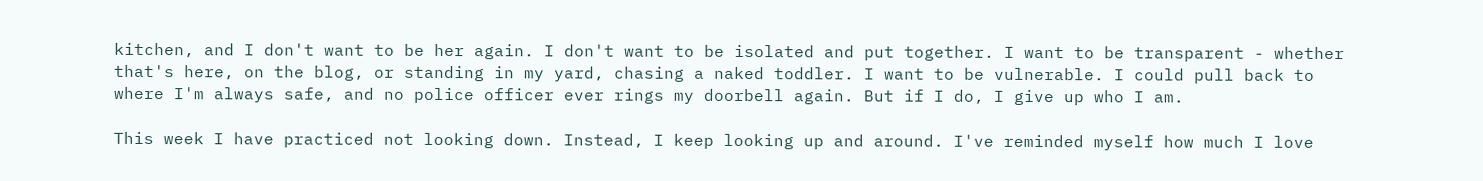kitchen, and I don't want to be her again. I don't want to be isolated and put together. I want to be transparent - whether that's here, on the blog, or standing in my yard, chasing a naked toddler. I want to be vulnerable. I could pull back to where I'm always safe, and no police officer ever rings my doorbell again. But if I do, I give up who I am.

This week I have practiced not looking down. Instead, I keep looking up and around. I've reminded myself how much I love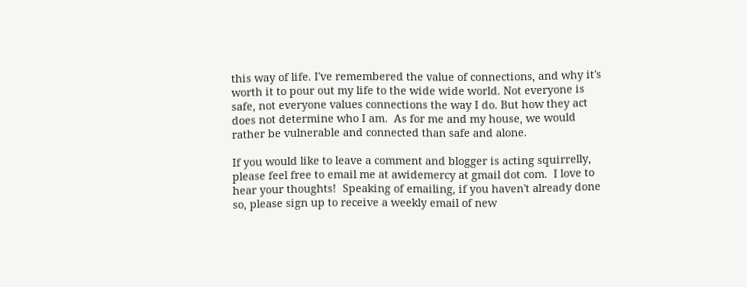this way of life. I've remembered the value of connections, and why it's worth it to pour out my life to the wide wide world. Not everyone is safe, not everyone values connections the way I do. But how they act does not determine who I am.  As for me and my house, we would rather be vulnerable and connected than safe and alone.

If you would like to leave a comment and blogger is acting squirrelly, please feel free to email me at awidemercy at gmail dot com.  I love to hear your thoughts!  Speaking of emailing, if you haven't already done so, please sign up to receive a weekly email of new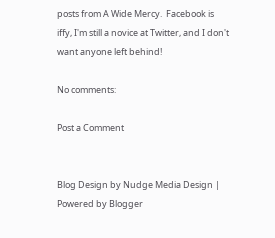posts from A Wide Mercy.  Facebook is iffy, I'm still a novice at Twitter, and I don't want anyone left behind!

No comments:

Post a Comment


Blog Design by Nudge Media Design | Powered by Blogger